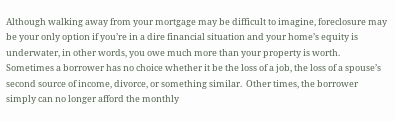Although walking away from your mortgage may be difficult to imagine, foreclosure may be your only option if you’re in a dire financial situation and your home’s equity is underwater, in other words, you owe much more than your property is worth.  Sometimes a borrower has no choice whether it be the loss of a job, the loss of a spouse’s second source of income, divorce, or something similar.  Other times, the borrower simply can no longer afford the monthly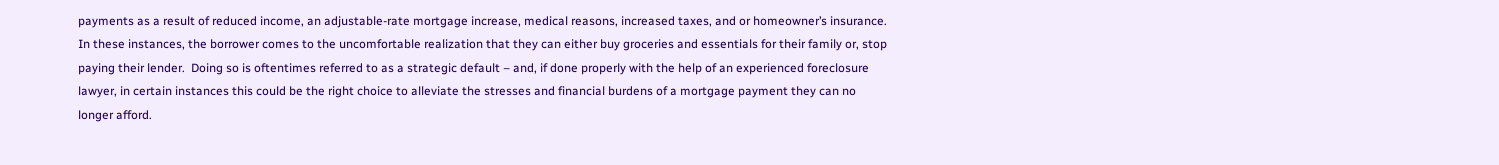payments as a result of reduced income, an adjustable-rate mortgage increase, medical reasons, increased taxes, and or homeowner’s insurance.  In these instances, the borrower comes to the uncomfortable realization that they can either buy groceries and essentials for their family or, stop paying their lender.  Doing so is oftentimes referred to as a strategic default – and, if done properly with the help of an experienced foreclosure lawyer, in certain instances this could be the right choice to alleviate the stresses and financial burdens of a mortgage payment they can no longer afford.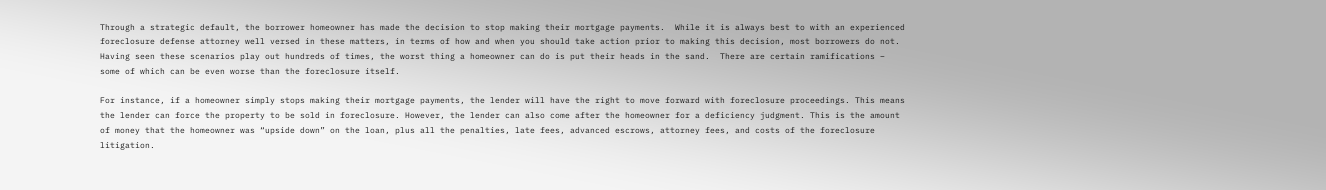Through a strategic default, the borrower homeowner has made the decision to stop making their mortgage payments.  While it is always best to with an experienced foreclosure defense attorney well versed in these matters, in terms of how and when you should take action prior to making this decision, most borrowers do not.  Having seen these scenarios play out hundreds of times, the worst thing a homeowner can do is put their heads in the sand.  There are certain ramifications – some of which can be even worse than the foreclosure itself.

For instance, if a homeowner simply stops making their mortgage payments, the lender will have the right to move forward with foreclosure proceedings. This means the lender can force the property to be sold in foreclosure. However, the lender can also come after the homeowner for a deficiency judgment. This is the amount of money that the homeowner was “upside down” on the loan, plus all the penalties, late fees, advanced escrows, attorney fees, and costs of the foreclosure litigation.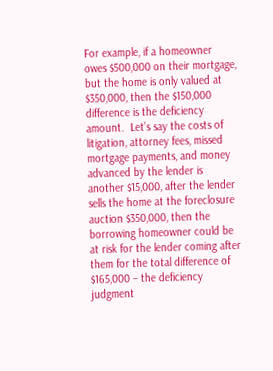For example, if a homeowner owes $500,000 on their mortgage, but the home is only valued at $350,000, then the $150,000 difference is the deficiency amount.  Let’s say the costs of litigation, attorney fees, missed mortgage payments, and money advanced by the lender is another $15,000, after the lender sells the home at the foreclosure auction $350,000, then the borrowing homeowner could be at risk for the lender coming after them for the total difference of $165,000 – the deficiency judgment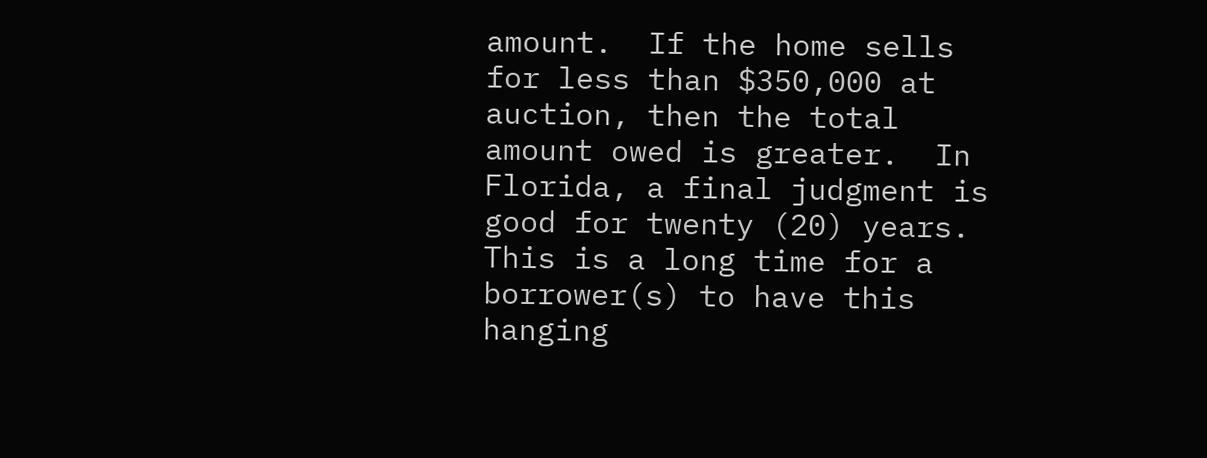amount.  If the home sells for less than $350,000 at auction, then the total amount owed is greater.  In Florida, a final judgment is good for twenty (20) years.  This is a long time for a borrower(s) to have this hanging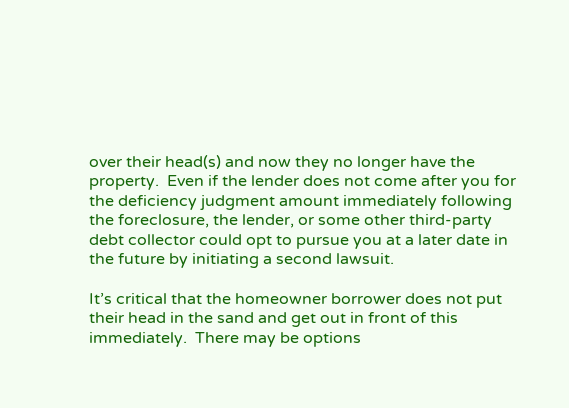over their head(s) and now they no longer have the property.  Even if the lender does not come after you for the deficiency judgment amount immediately following the foreclosure, the lender, or some other third-party debt collector could opt to pursue you at a later date in the future by initiating a second lawsuit.

It’s critical that the homeowner borrower does not put their head in the sand and get out in front of this immediately.  There may be options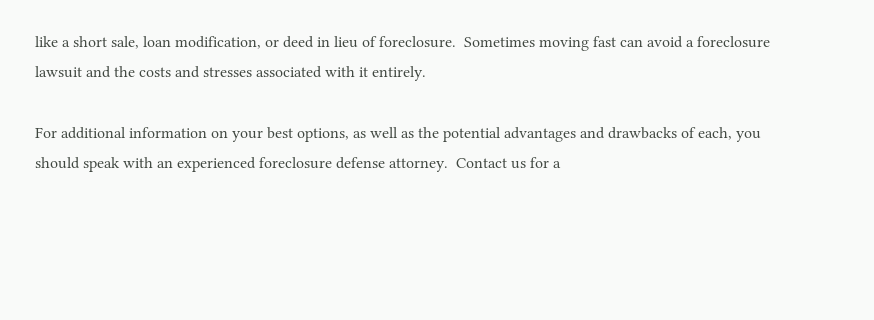like a short sale, loan modification, or deed in lieu of foreclosure.  Sometimes moving fast can avoid a foreclosure lawsuit and the costs and stresses associated with it entirely.

For additional information on your best options, as well as the potential advantages and drawbacks of each, you should speak with an experienced foreclosure defense attorney.  Contact us for a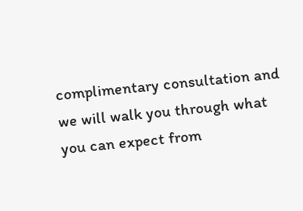complimentary consultation and we will walk you through what you can expect from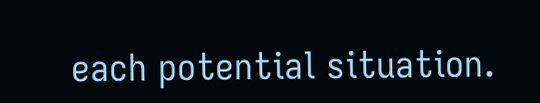each potential situation.